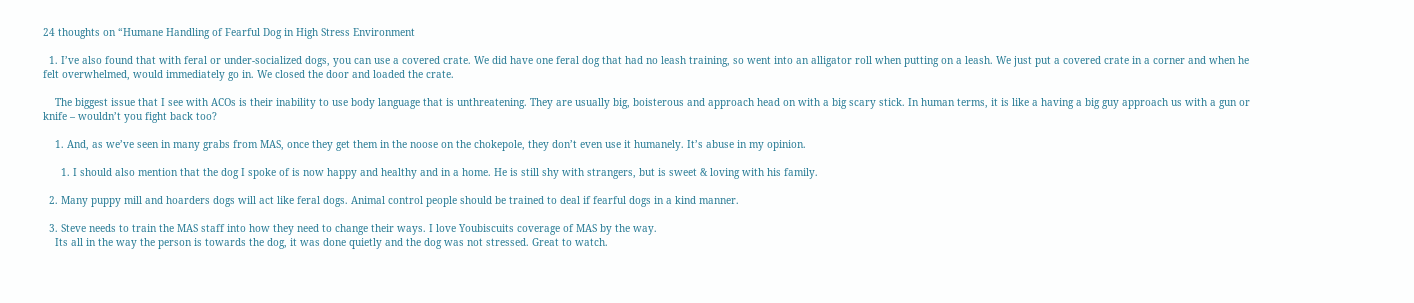24 thoughts on “Humane Handling of Fearful Dog in High Stress Environment

  1. I’ve also found that with feral or under-socialized dogs, you can use a covered crate. We did have one feral dog that had no leash training, so went into an alligator roll when putting on a leash. We just put a covered crate in a corner and when he felt overwhelmed, would immediately go in. We closed the door and loaded the crate.

    The biggest issue that I see with ACOs is their inability to use body language that is unthreatening. They are usually big, boisterous and approach head on with a big scary stick. In human terms, it is like a having a big guy approach us with a gun or knife – wouldn’t you fight back too?

    1. And, as we’ve seen in many grabs from MAS, once they get them in the noose on the chokepole, they don’t even use it humanely. It’s abuse in my opinion.

      1. I should also mention that the dog I spoke of is now happy and healthy and in a home. He is still shy with strangers, but is sweet & loving with his family.

  2. Many puppy mill and hoarders dogs will act like feral dogs. Animal control people should be trained to deal if fearful dogs in a kind manner.

  3. Steve needs to train the MAS staff into how they need to change their ways. I love Youbiscuits coverage of MAS by the way.
    Its all in the way the person is towards the dog, it was done quietly and the dog was not stressed. Great to watch.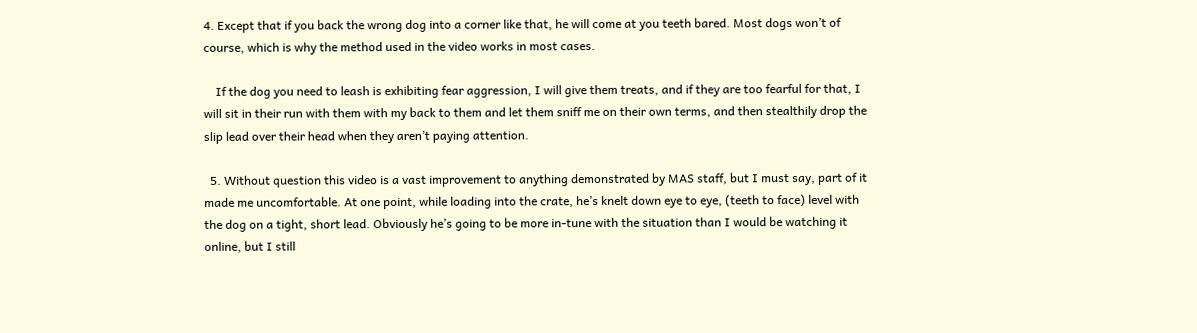4. Except that if you back the wrong dog into a corner like that, he will come at you teeth bared. Most dogs won’t of course, which is why the method used in the video works in most cases.

    If the dog you need to leash is exhibiting fear aggression, I will give them treats, and if they are too fearful for that, I will sit in their run with them with my back to them and let them sniff me on their own terms, and then stealthily drop the slip lead over their head when they aren’t paying attention.

  5. Without question this video is a vast improvement to anything demonstrated by MAS staff, but I must say, part of it made me uncomfortable. At one point, while loading into the crate, he’s knelt down eye to eye, (teeth to face) level with the dog on a tight, short lead. Obviously he’s going to be more in-tune with the situation than I would be watching it online, but I still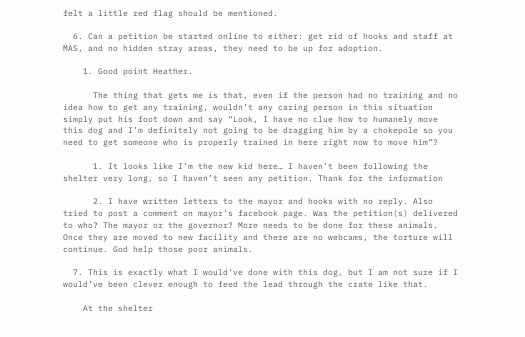felt a little red flag should be mentioned.

  6. Can a petition be started online to either: get rid of hooks and staff at MAS, and no hidden stray areas, they need to be up for adoption.

    1. Good point Heather.

      The thing that gets me is that, even if the person had no training and no idea how to get any training, wouldn’t any caring person in this situation simply put his foot down and say “Look, I have no clue how to humanely move this dog and I’m definitely not going to be dragging him by a chokepole so you need to get someone who is properly trained in here right now to move him”?

      1. It looks like I’m the new kid here… I haven’t been following the shelter very long, so I haven’t seen any petition. Thank for the information

      2. I have written letters to the mayor and hooks with no reply. Also tried to post a comment on mayor’s facebook page. Was the petition(s) delivered to who? The mayor or the governor? More needs to be done for these animals. Once they are moved to new facility and there are no webcams, the torture will continue. God help those poor animals.

  7. This is exactly what I would’ve done with this dog, but I am not sure if I would’ve been clever enough to feed the lead through the crate like that.

    At the shelter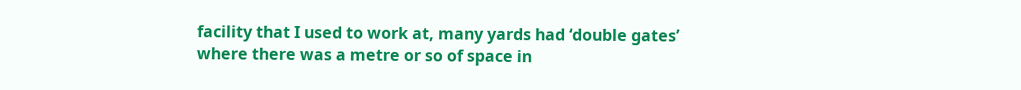facility that I used to work at, many yards had ‘double gates’ where there was a metre or so of space in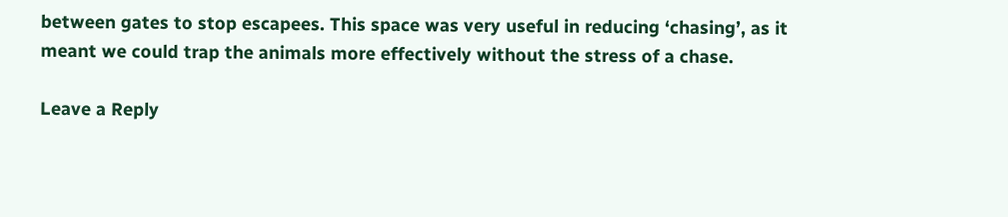between gates to stop escapees. This space was very useful in reducing ‘chasing’, as it meant we could trap the animals more effectively without the stress of a chase.

Leave a Reply